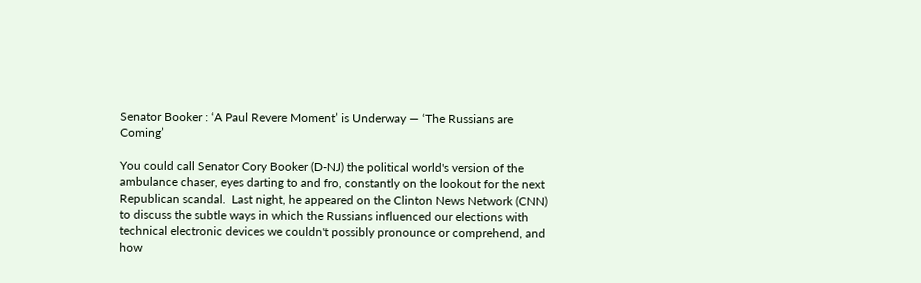Senator Booker : ‘A Paul Revere Moment’ is Underway — ‘The Russians are Coming’

You could call Senator Cory Booker (D-NJ) the political world's version of the ambulance chaser, eyes darting to and fro, constantly on the lookout for the next Republican scandal.  Last night, he appeared on the Clinton News Network (CNN) to discuss the subtle ways in which the Russians influenced our elections with technical electronic devices we couldn't possibly pronounce or comprehend, and how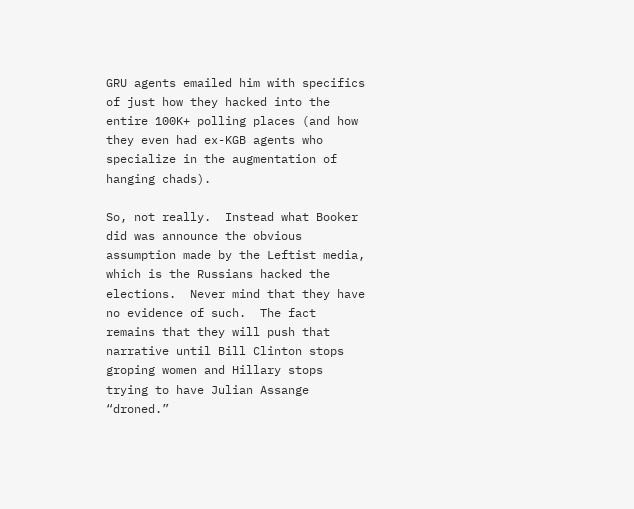GRU agents emailed him with specifics of just how they hacked into the entire 100K+ polling places (and how they even had ex-KGB agents who specialize in the augmentation of hanging chads).

So, not really.  Instead what Booker did was announce the obvious assumption made by the Leftist media, which is the Russians hacked the elections.  Never mind that they have no evidence of such.  The fact remains that they will push that narrative until Bill Clinton stops groping women and Hillary stops trying to have Julian Assange “droned.”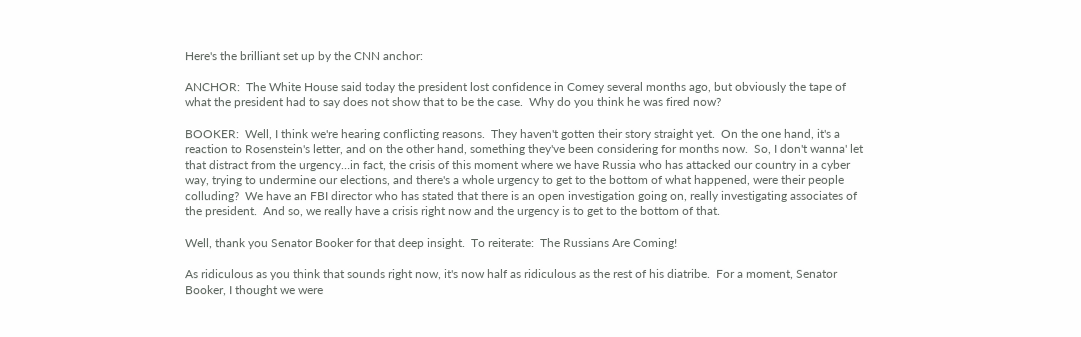Here's the brilliant set up by the CNN anchor:

ANCHOR:  The White House said today the president lost confidence in Comey several months ago, but obviously the tape of what the president had to say does not show that to be the case.  Why do you think he was fired now?

BOOKER:  Well, I think we're hearing conflicting reasons.  They haven't gotten their story straight yet.  On the one hand, it's a reaction to Rosenstein's letter, and on the other hand, something they've been considering for months now.  So, I don't wanna' let that distract from the urgency…in fact, the crisis of this moment where we have Russia who has attacked our country in a cyber way, trying to undermine our elections, and there's a whole urgency to get to the bottom of what happened, were their people colluding?  We have an FBI director who has stated that there is an open investigation going on, really investigating associates of the president.  And so, we really have a crisis right now and the urgency is to get to the bottom of that.

Well, thank you Senator Booker for that deep insight.  To reiterate:  The Russians Are Coming!

As ridiculous as you think that sounds right now, it's now half as ridiculous as the rest of his diatribe.  For a moment, Senator Booker, I thought we were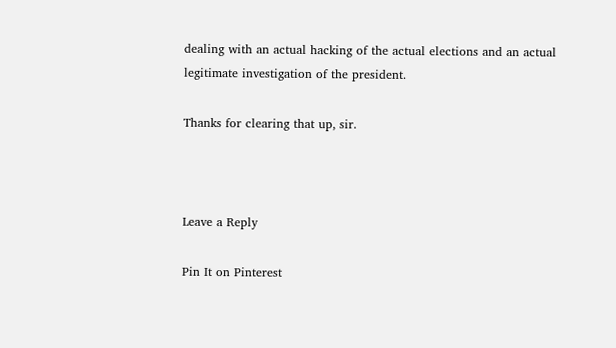dealing with an actual hacking of the actual elections and an actual legitimate investigation of the president.

Thanks for clearing that up, sir.



Leave a Reply

Pin It on Pinterest